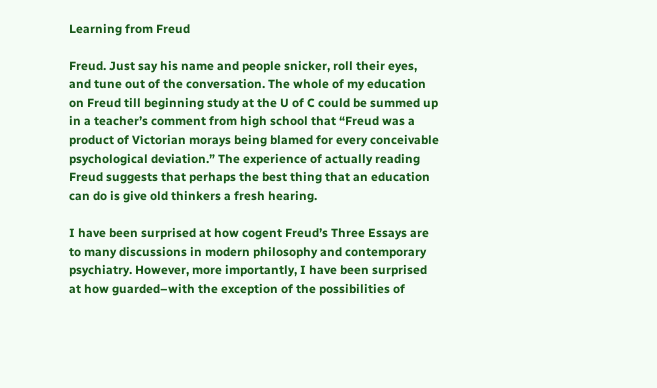Learning from Freud

Freud. Just say his name and people snicker, roll their eyes, and tune out of the conversation. The whole of my education on Freud till beginning study at the U of C could be summed up in a teacher’s comment from high school that “Freud was a product of Victorian morays being blamed for every conceivable psychological deviation.” The experience of actually reading Freud suggests that perhaps the best thing that an education can do is give old thinkers a fresh hearing.

I have been surprised at how cogent Freud’s Three Essays are to many discussions in modern philosophy and contemporary psychiatry. However, more importantly, I have been surprised at how guarded–with the exception of the possibilities of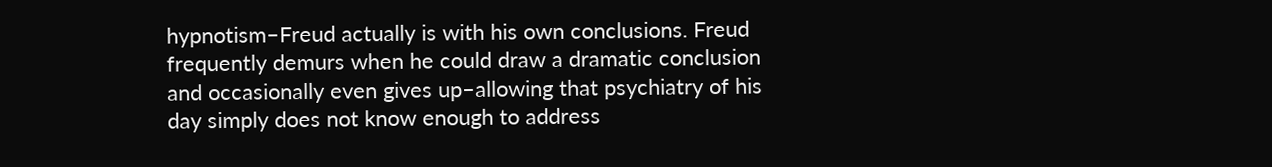hypnotism–Freud actually is with his own conclusions. Freud frequently demurs when he could draw a dramatic conclusion and occasionally even gives up–allowing that psychiatry of his day simply does not know enough to address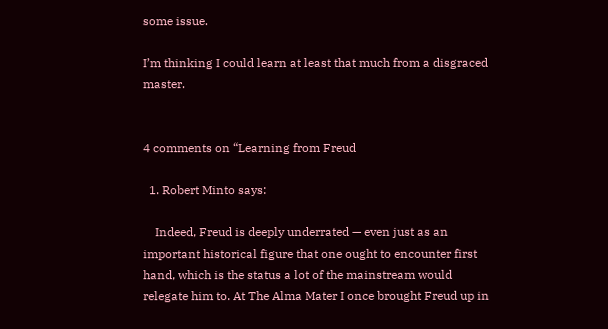some issue.

I’m thinking I could learn at least that much from a disgraced master.


4 comments on “Learning from Freud

  1. Robert Minto says:

    Indeed, Freud is deeply underrated — even just as an important historical figure that one ought to encounter first hand, which is the status a lot of the mainstream would relegate him to. At The Alma Mater I once brought Freud up in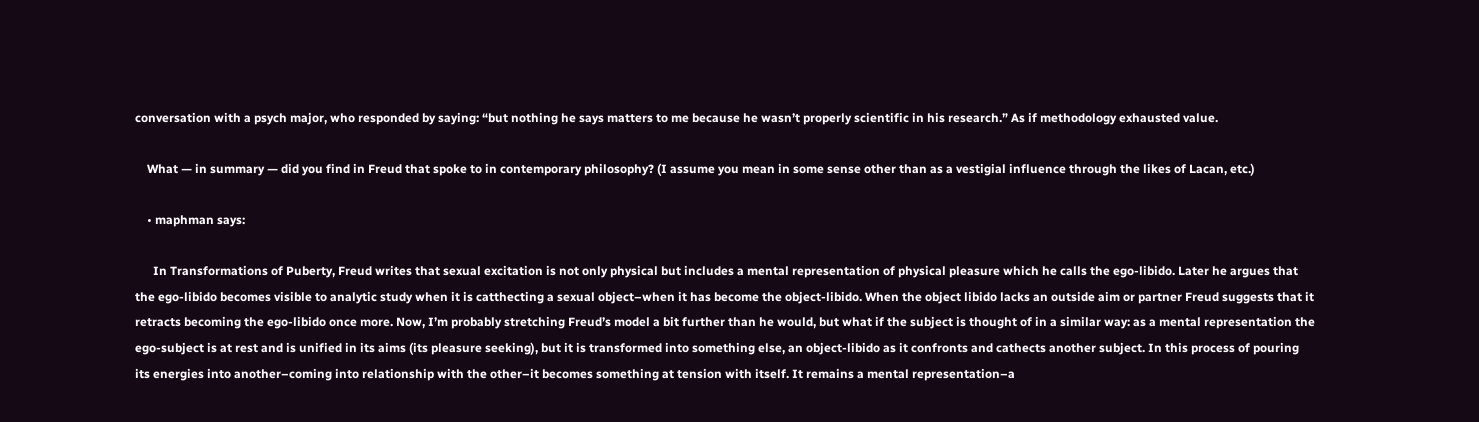conversation with a psych major, who responded by saying: “but nothing he says matters to me because he wasn’t properly scientific in his research.” As if methodology exhausted value.

    What — in summary — did you find in Freud that spoke to in contemporary philosophy? (I assume you mean in some sense other than as a vestigial influence through the likes of Lacan, etc.)

    • maphman says:

      In Transformations of Puberty, Freud writes that sexual excitation is not only physical but includes a mental representation of physical pleasure which he calls the ego-libido. Later he argues that the ego-libido becomes visible to analytic study when it is catthecting a sexual object–when it has become the object-libido. When the object libido lacks an outside aim or partner Freud suggests that it retracts becoming the ego-libido once more. Now, I’m probably stretching Freud’s model a bit further than he would, but what if the subject is thought of in a similar way: as a mental representation the ego-subject is at rest and is unified in its aims (its pleasure seeking), but it is transformed into something else, an object-libido as it confronts and cathects another subject. In this process of pouring its energies into another–coming into relationship with the other–it becomes something at tension with itself. It remains a mental representation–a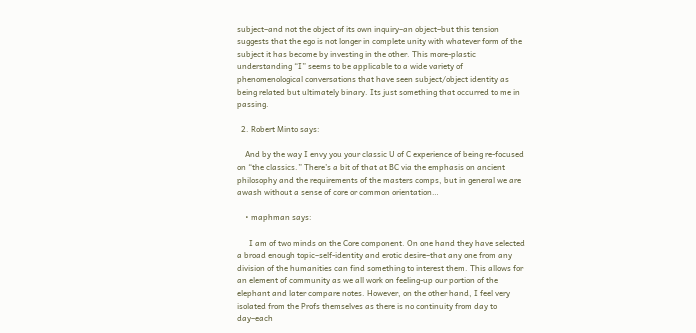subject–and not the object of its own inquiry–an object–but this tension suggests that the ego is not longer in complete unity with whatever form of the subject it has become by investing in the other. This more-plastic understanding “I” seems to be applicable to a wide variety of phenomenological conversations that have seen subject/object identity as being related but ultimately binary. Its just something that occurred to me in passing.

  2. Robert Minto says:

    And by the way I envy you your classic U of C experience of being re-focused on “the classics.” There’s a bit of that at BC via the emphasis on ancient philosophy and the requirements of the masters comps, but in general we are awash without a sense of core or common orientation…

    • maphman says:

      I am of two minds on the Core component. On one hand they have selected a broad enough topic–self-identity and erotic desire–that any one from any division of the humanities can find something to interest them. This allows for an element of community as we all work on feeling-up our portion of the elephant and later compare notes. However, on the other hand, I feel very isolated from the Profs themselves as there is no continuity from day to day–each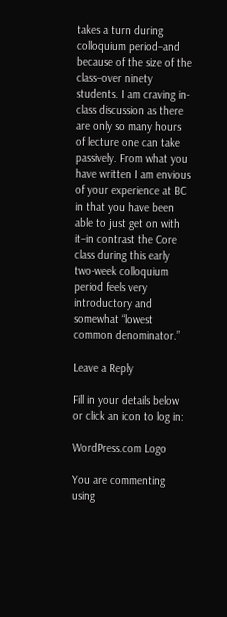takes a turn during colloquium period–and because of the size of the class–over ninety students. I am craving in-class discussion as there are only so many hours of lecture one can take passively. From what you have written I am envious of your experience at BC in that you have been able to just get on with it–in contrast the Core class during this early two-week colloquium period feels very introductory and somewhat “lowest common denominator.”

Leave a Reply

Fill in your details below or click an icon to log in:

WordPress.com Logo

You are commenting using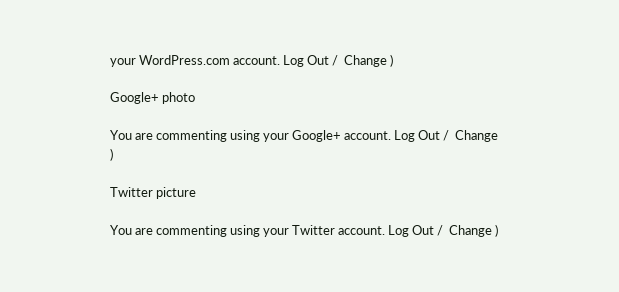your WordPress.com account. Log Out /  Change )

Google+ photo

You are commenting using your Google+ account. Log Out /  Change )

Twitter picture

You are commenting using your Twitter account. Log Out /  Change )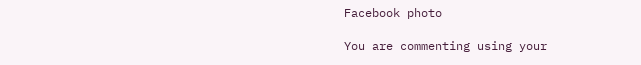Facebook photo

You are commenting using your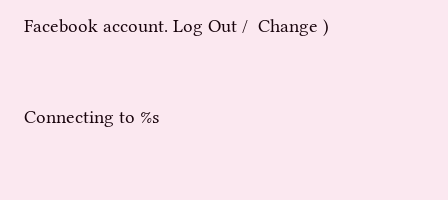Facebook account. Log Out /  Change )


Connecting to %s